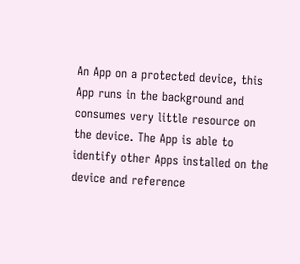An App on a protected device, this App runs in the background and consumes very little resource on the device. The App is able to identify other Apps installed on the device and reference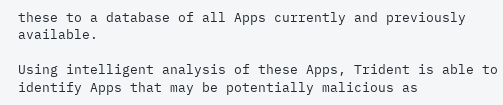these to a database of all Apps currently and previously available.

Using intelligent analysis of these Apps, Trident is able to identify Apps that may be potentially malicious as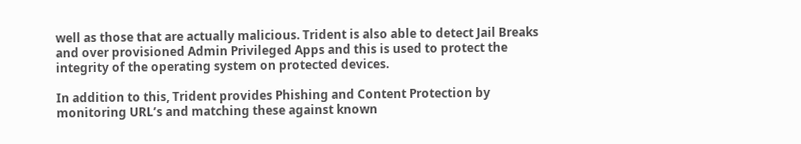well as those that are actually malicious. Trident is also able to detect Jail Breaks and over provisioned Admin Privileged Apps and this is used to protect the integrity of the operating system on protected devices.

In addition to this, Trident provides Phishing and Content Protection by monitoring URL’s and matching these against known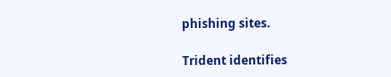phishing sites.

Trident identifies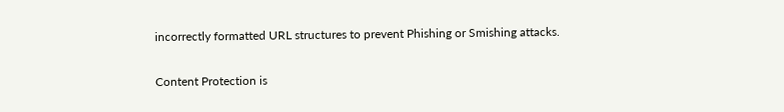incorrectly formatted URL structures to prevent Phishing or Smishing attacks.

Content Protection is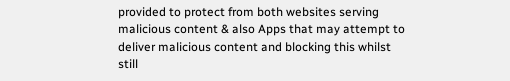provided to protect from both websites serving malicious content & also Apps that may attempt to deliver malicious content and blocking this whilst still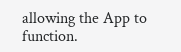allowing the App to function.